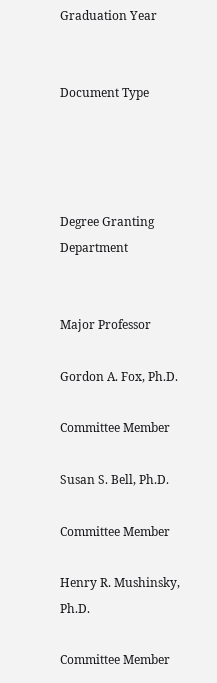Graduation Year


Document Type




Degree Granting Department


Major Professor

Gordon A. Fox, Ph.D.

Committee Member

Susan S. Bell, Ph.D.

Committee Member

Henry R. Mushinsky, Ph.D.

Committee Member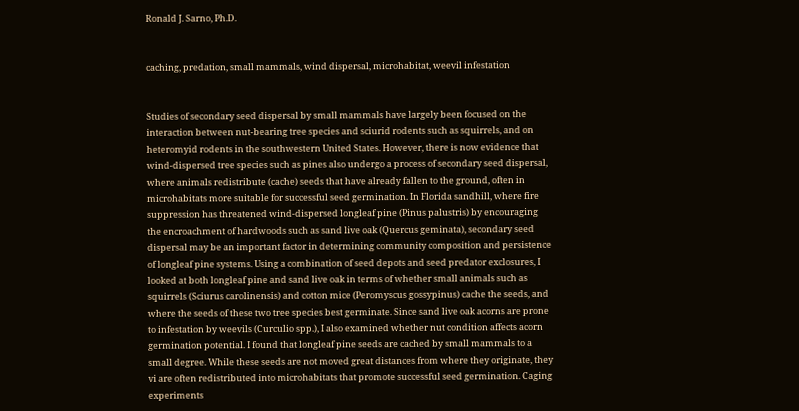Ronald J. Sarno, Ph.D.


caching, predation, small mammals, wind dispersal, microhabitat, weevil infestation


Studies of secondary seed dispersal by small mammals have largely been focused on the interaction between nut-bearing tree species and sciurid rodents such as squirrels, and on heteromyid rodents in the southwestern United States. However, there is now evidence that wind-dispersed tree species such as pines also undergo a process of secondary seed dispersal, where animals redistribute (cache) seeds that have already fallen to the ground, often in microhabitats more suitable for successful seed germination. In Florida sandhill, where fire suppression has threatened wind-dispersed longleaf pine (Pinus palustris) by encouraging the encroachment of hardwoods such as sand live oak (Quercus geminata), secondary seed dispersal may be an important factor in determining community composition and persistence of longleaf pine systems. Using a combination of seed depots and seed predator exclosures, I looked at both longleaf pine and sand live oak in terms of whether small animals such as squirrels (Sciurus carolinensis) and cotton mice (Peromyscus gossypinus) cache the seeds, and where the seeds of these two tree species best germinate. Since sand live oak acorns are prone to infestation by weevils (Curculio spp.), I also examined whether nut condition affects acorn germination potential. I found that longleaf pine seeds are cached by small mammals to a small degree. While these seeds are not moved great distances from where they originate, they vi are often redistributed into microhabitats that promote successful seed germination. Caging experiments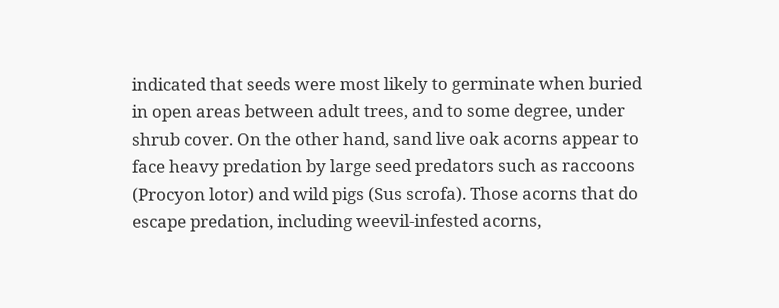indicated that seeds were most likely to germinate when buried in open areas between adult trees, and to some degree, under shrub cover. On the other hand, sand live oak acorns appear to face heavy predation by large seed predators such as raccoons (Procyon lotor) and wild pigs (Sus scrofa). Those acorns that do escape predation, including weevil-infested acorns,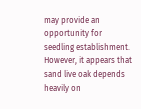may provide an opportunity for seedling establishment. However, it appears that sand live oak depends heavily on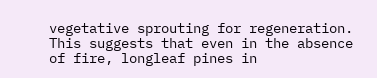vegetative sprouting for regeneration. This suggests that even in the absence of fire, longleaf pines in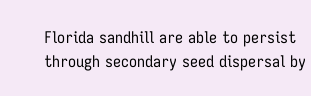Florida sandhill are able to persist through secondary seed dispersal by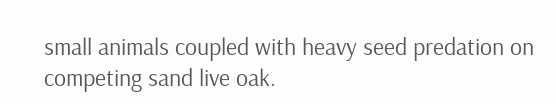small animals coupled with heavy seed predation on competing sand live oak.